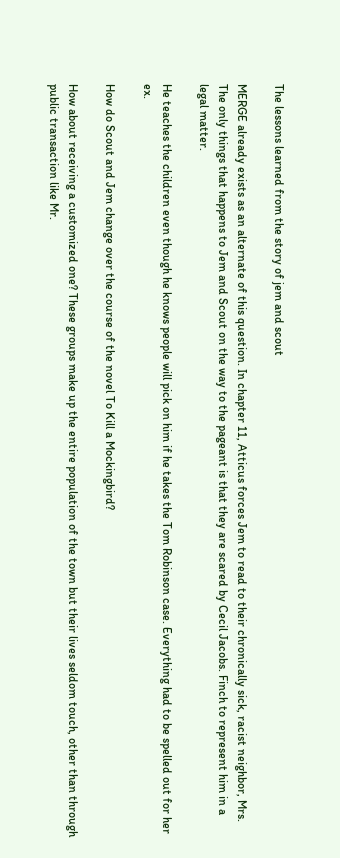The lessons learned from the story of jem and scout

MERGE already exists as an alternate of this question. In chapter 11, Atticus forces Jem to read to their chronically sick, racist neighbor, Mrs. The only things that happens to Jem and Scout on the way to the pageant is that they are scared by Cecil Jacobs. Finch to represent him in a legal matter.

He teaches the children even though he knows people will pick on him if he takes the Tom Robinson case. Everything had to be spelled out for her ex.

How do Scout and Jem change over the course of the novel To Kill a Mockingbird?

How about receiving a customized one? These groups make up the entire population of the town but their lives seldom touch, other than through public transaction like Mr.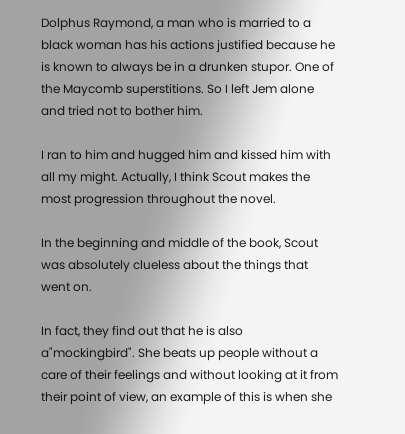Dolphus Raymond, a man who is married to a black woman has his actions justified because he is known to always be in a drunken stupor. One of the Maycomb superstitions. So I left Jem alone and tried not to bother him.

I ran to him and hugged him and kissed him with all my might. Actually, I think Scout makes the most progression throughout the novel.

In the beginning and middle of the book, Scout was absolutely clueless about the things that went on.

In fact, they find out that he is also a"mockingbird". She beats up people without a care of their feelings and without looking at it from their point of view, an example of this is when she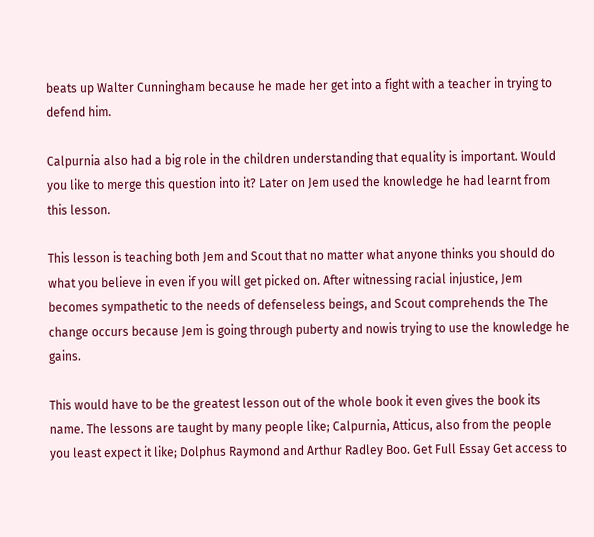beats up Walter Cunningham because he made her get into a fight with a teacher in trying to defend him.

Calpurnia also had a big role in the children understanding that equality is important. Would you like to merge this question into it? Later on Jem used the knowledge he had learnt from this lesson.

This lesson is teaching both Jem and Scout that no matter what anyone thinks you should do what you believe in even if you will get picked on. After witnessing racial injustice, Jem becomes sympathetic to the needs of defenseless beings, and Scout comprehends the The change occurs because Jem is going through puberty and nowis trying to use the knowledge he gains.

This would have to be the greatest lesson out of the whole book it even gives the book its name. The lessons are taught by many people like; Calpurnia, Atticus, also from the people you least expect it like; Dolphus Raymond and Arthur Radley Boo. Get Full Essay Get access to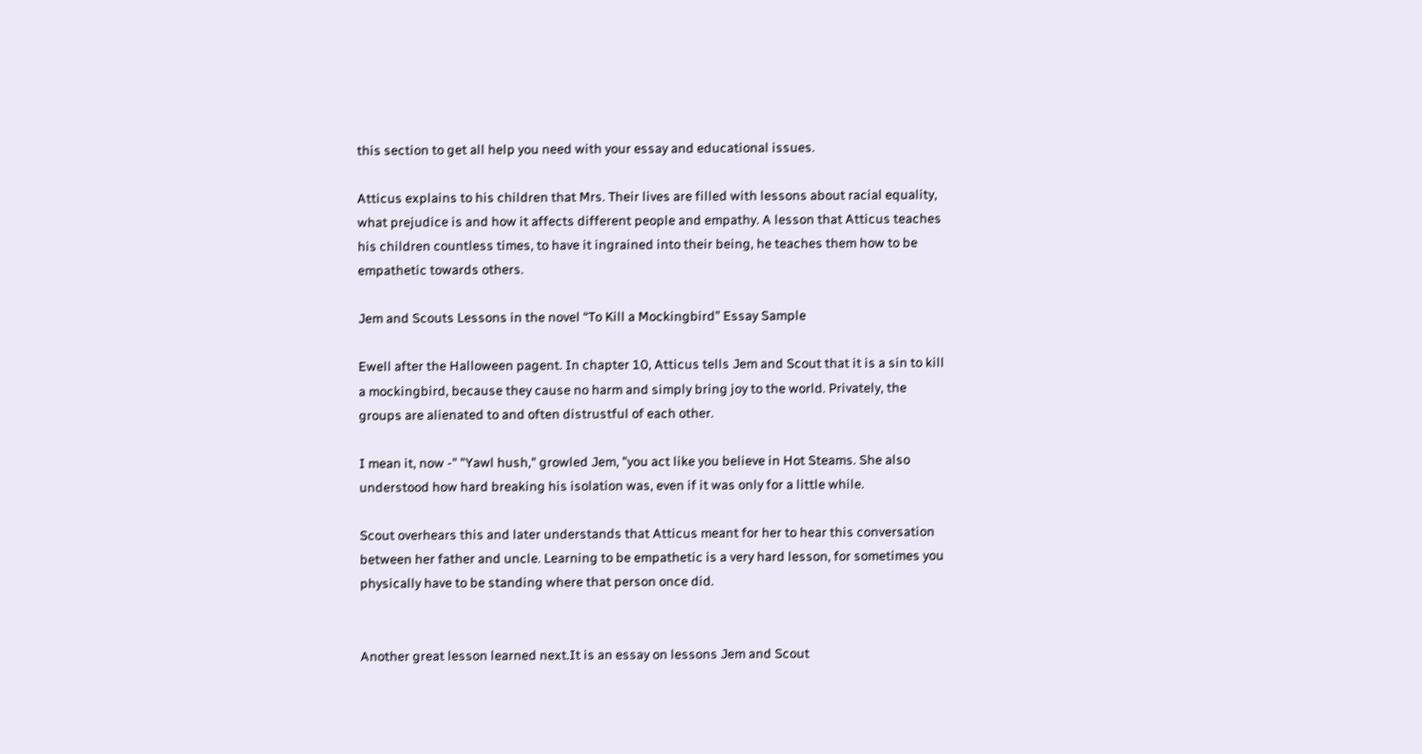this section to get all help you need with your essay and educational issues.

Atticus explains to his children that Mrs. Their lives are filled with lessons about racial equality, what prejudice is and how it affects different people and empathy. A lesson that Atticus teaches his children countless times, to have it ingrained into their being, he teaches them how to be empathetic towards others.

Jem and Scouts Lessons in the novel “To Kill a Mockingbird” Essay Sample

Ewell after the Halloween pagent. In chapter 10, Atticus tells Jem and Scout that it is a sin to kill a mockingbird, because they cause no harm and simply bring joy to the world. Privately, the groups are alienated to and often distrustful of each other.

I mean it, now -" "Yawl hush," growled Jem, "you act like you believe in Hot Steams. She also understood how hard breaking his isolation was, even if it was only for a little while.

Scout overhears this and later understands that Atticus meant for her to hear this conversation between her father and uncle. Learning to be empathetic is a very hard lesson, for sometimes you physically have to be standing where that person once did.


Another great lesson learned next.It is an essay on lessons Jem and Scout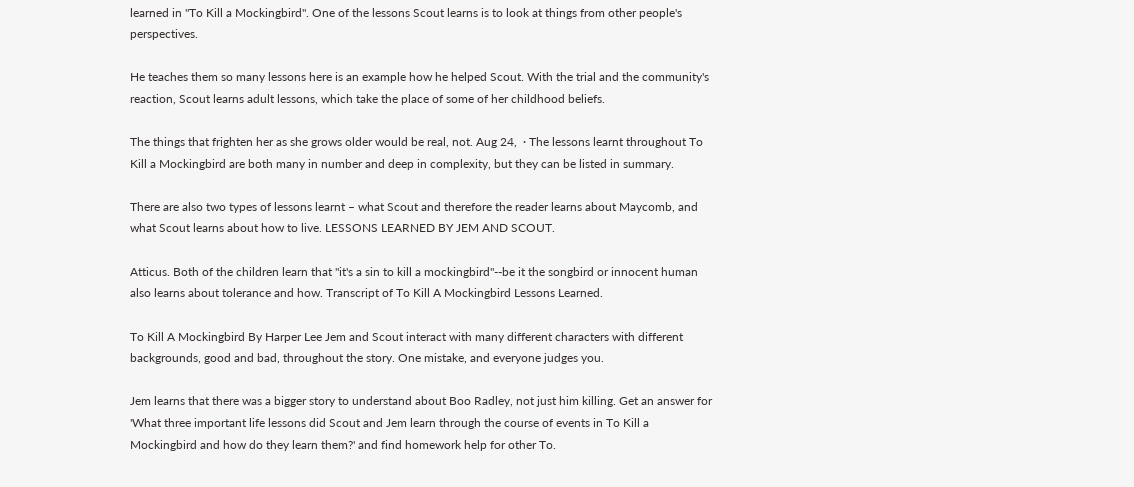learned in "To Kill a Mockingbird". One of the lessons Scout learns is to look at things from other people's perspectives.

He teaches them so many lessons here is an example how he helped Scout. With the trial and the community's reaction, Scout learns adult lessons, which take the place of some of her childhood beliefs.

The things that frighten her as she grows older would be real, not. Aug 24,  · The lessons learnt throughout To Kill a Mockingbird are both many in number and deep in complexity, but they can be listed in summary.

There are also two types of lessons learnt – what Scout and therefore the reader learns about Maycomb, and what Scout learns about how to live. LESSONS LEARNED BY JEM AND SCOUT.

Atticus. Both of the children learn that "it's a sin to kill a mockingbird"--be it the songbird or innocent human also learns about tolerance and how. Transcript of To Kill A Mockingbird Lessons Learned.

To Kill A Mockingbird By Harper Lee Jem and Scout interact with many different characters with different backgrounds, good and bad, throughout the story. One mistake, and everyone judges you.

Jem learns that there was a bigger story to understand about Boo Radley, not just him killing. Get an answer for 'What three important life lessons did Scout and Jem learn through the course of events in To Kill a Mockingbird and how do they learn them?' and find homework help for other To.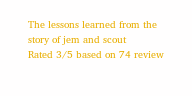The lessons learned from the story of jem and scout
Rated 3/5 based on 74 review